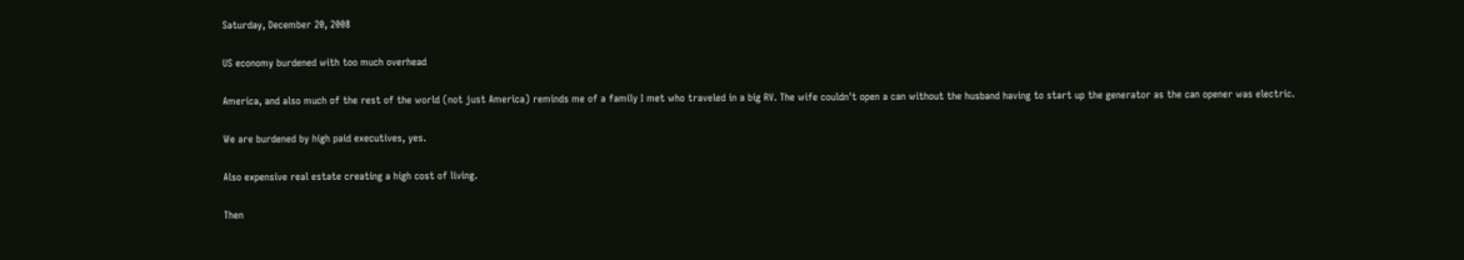Saturday, December 20, 2008

US economy burdened with too much overhead

America, and also much of the rest of the world (not just America) reminds me of a family I met who traveled in a big RV. The wife couldn't open a can without the husband having to start up the generator as the can opener was electric.

We are burdened by high paid executives, yes.

Also expensive real estate creating a high cost of living.

Then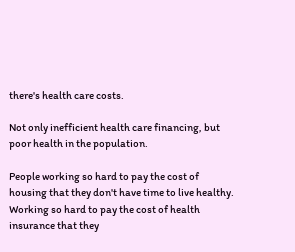there's health care costs.

Not only inefficient health care financing, but poor health in the population.

People working so hard to pay the cost of housing that they don't have time to live healthy. Working so hard to pay the cost of health insurance that they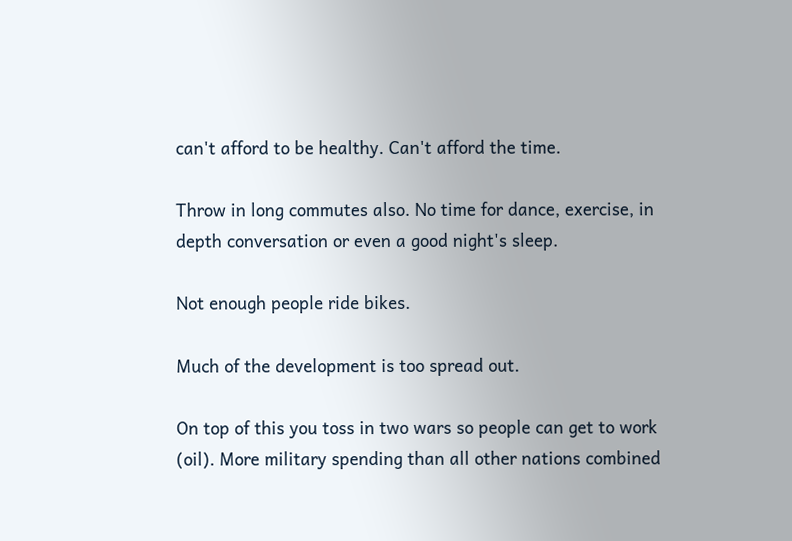can't afford to be healthy. Can't afford the time.

Throw in long commutes also. No time for dance, exercise, in depth conversation or even a good night's sleep.

Not enough people ride bikes.

Much of the development is too spread out.

On top of this you toss in two wars so people can get to work (oil). More military spending than all other nations combined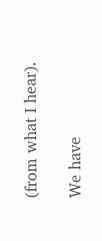(from what I hear).

We have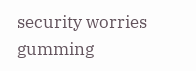security worries gumming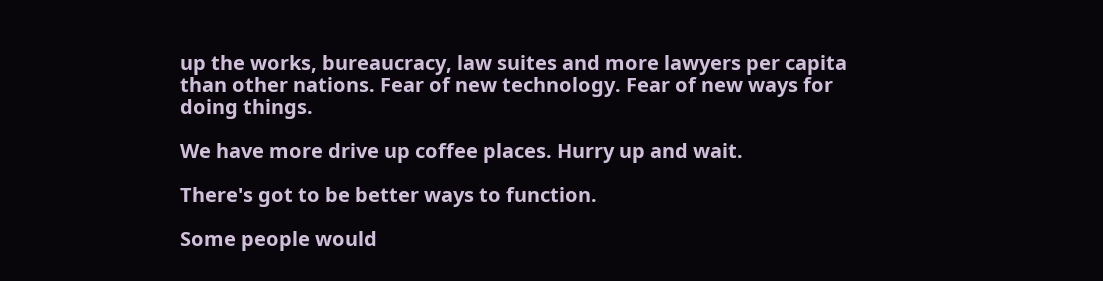up the works, bureaucracy, law suites and more lawyers per capita than other nations. Fear of new technology. Fear of new ways for doing things.

We have more drive up coffee places. Hurry up and wait.

There's got to be better ways to function.

Some people would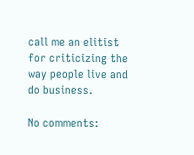call me an elitist for criticizing the way people live and do business.

No comments: